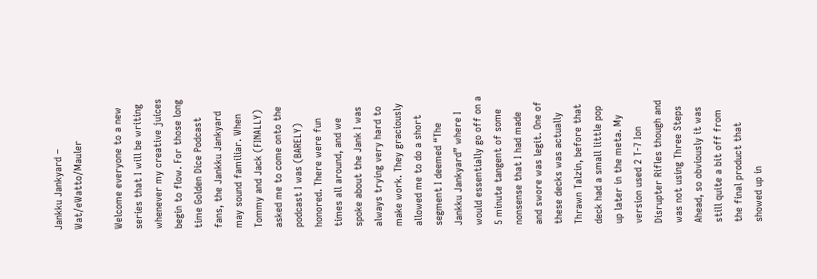Jankku Jankyard – Wat/eWatto/Mauler

Welcome everyone to a new series that I will be writing whenever my creative juices begin to flow. For those long time Golden Dice Podcast fans, the Jankku Jankyard may sound familiar. When Tommy and Jack (FINALLY) asked me to come onto the podcast I was (BARELY) honored. There were fun times all around, and we spoke about the Jank I was always trying very hard to make work. They graciously allowed me to do a short segment I deemed “The Jankku Jankyard” where I would essentially go off on a 5 minute tangent of some nonsense that I had made and swore was legit. One of these decks was actually Thrawn Talzin, before that deck had a small little pop up later in the meta. My version used 2 T-7 Ion Disrupter Rifles though and was not using Three Steps Ahead, so obviously it was still quite a bit off from the final product that showed up in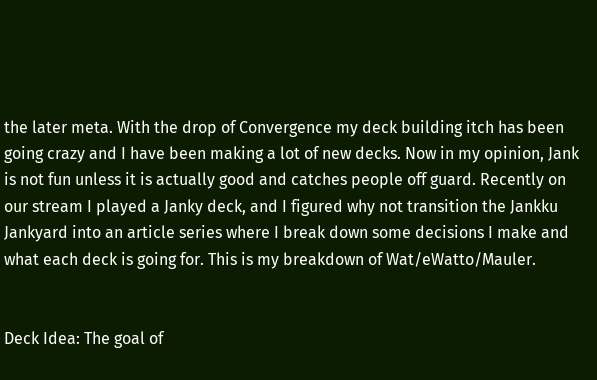the later meta. With the drop of Convergence my deck building itch has been going crazy and I have been making a lot of new decks. Now in my opinion, Jank is not fun unless it is actually good and catches people off guard. Recently on our stream I played a Janky deck, and I figured why not transition the Jankku Jankyard into an article series where I break down some decisions I make and what each deck is going for. This is my breakdown of Wat/eWatto/Mauler.


Deck Idea: The goal of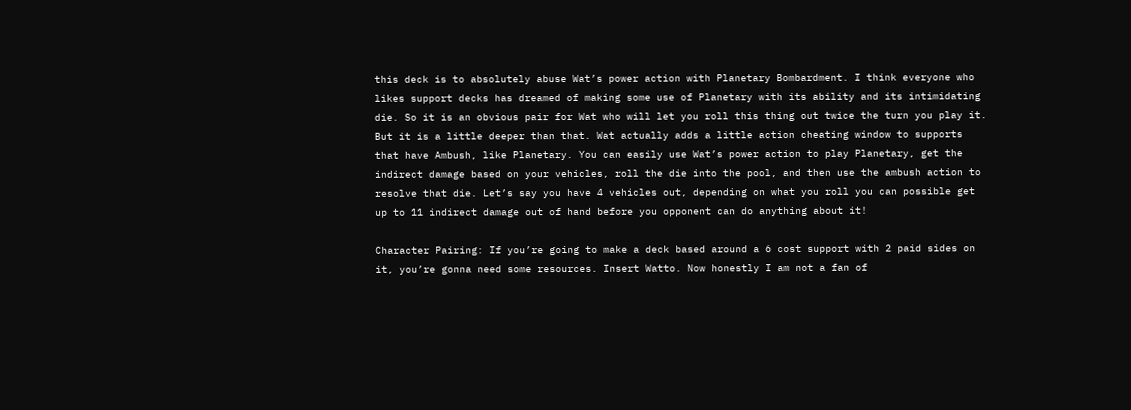this deck is to absolutely abuse Wat’s power action with Planetary Bombardment. I think everyone who likes support decks has dreamed of making some use of Planetary with its ability and its intimidating die. So it is an obvious pair for Wat who will let you roll this thing out twice the turn you play it. But it is a little deeper than that. Wat actually adds a little action cheating window to supports that have Ambush, like Planetary. You can easily use Wat’s power action to play Planetary, get the indirect damage based on your vehicles, roll the die into the pool, and then use the ambush action to resolve that die. Let’s say you have 4 vehicles out, depending on what you roll you can possible get up to 11 indirect damage out of hand before you opponent can do anything about it!

Character Pairing: If you’re going to make a deck based around a 6 cost support with 2 paid sides on it, you’re gonna need some resources. Insert Watto. Now honestly I am not a fan of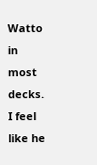Watto in most decks. I feel like he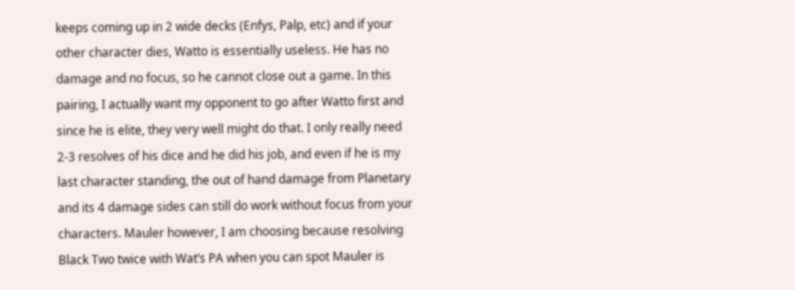keeps coming up in 2 wide decks (Enfys, Palp, etc) and if your other character dies, Watto is essentially useless. He has no damage and no focus, so he cannot close out a game. In this pairing, I actually want my opponent to go after Watto first and since he is elite, they very well might do that. I only really need 2-3 resolves of his dice and he did his job, and even if he is my last character standing, the out of hand damage from Planetary and its 4 damage sides can still do work without focus from your characters. Mauler however, I am choosing because resolving Black Two twice with Wat’s PA when you can spot Mauler is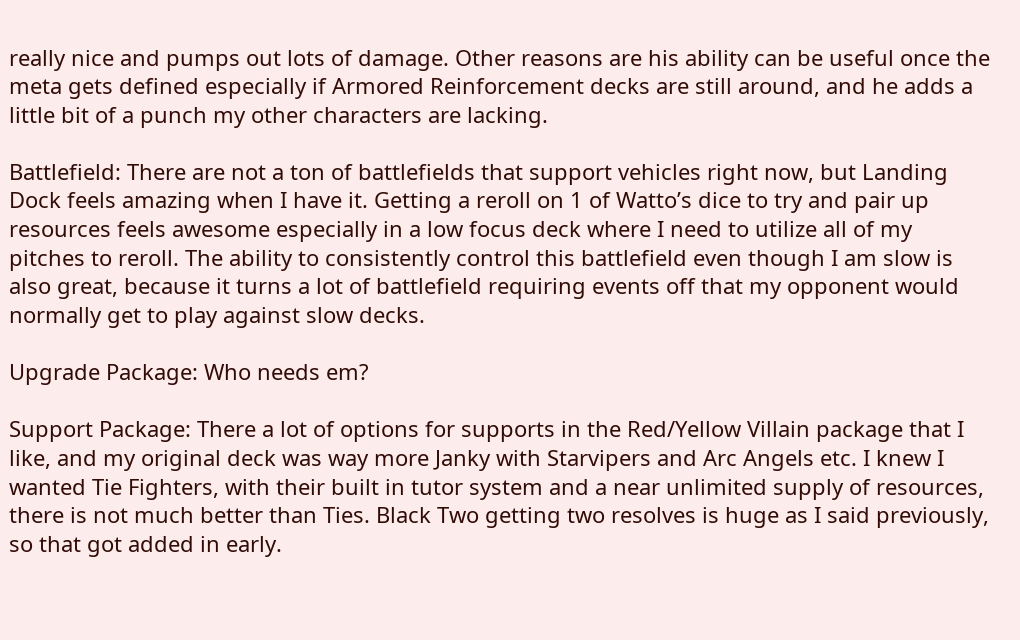really nice and pumps out lots of damage. Other reasons are his ability can be useful once the meta gets defined especially if Armored Reinforcement decks are still around, and he adds a little bit of a punch my other characters are lacking.

Battlefield: There are not a ton of battlefields that support vehicles right now, but Landing Dock feels amazing when I have it. Getting a reroll on 1 of Watto’s dice to try and pair up resources feels awesome especially in a low focus deck where I need to utilize all of my pitches to reroll. The ability to consistently control this battlefield even though I am slow is also great, because it turns a lot of battlefield requiring events off that my opponent would normally get to play against slow decks.

Upgrade Package: Who needs em?

Support Package: There a lot of options for supports in the Red/Yellow Villain package that I like, and my original deck was way more Janky with Starvipers and Arc Angels etc. I knew I wanted Tie Fighters, with their built in tutor system and a near unlimited supply of resources, there is not much better than Ties. Black Two getting two resolves is huge as I said previously, so that got added in early.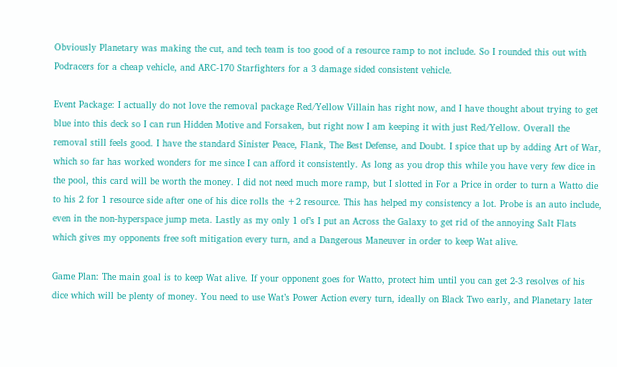Obviously Planetary was making the cut, and tech team is too good of a resource ramp to not include. So I rounded this out with Podracers for a cheap vehicle, and ARC-170 Starfighters for a 3 damage sided consistent vehicle.

Event Package: I actually do not love the removal package Red/Yellow Villain has right now, and I have thought about trying to get blue into this deck so I can run Hidden Motive and Forsaken, but right now I am keeping it with just Red/Yellow. Overall the removal still feels good. I have the standard Sinister Peace, Flank, The Best Defense, and Doubt. I spice that up by adding Art of War, which so far has worked wonders for me since I can afford it consistently. As long as you drop this while you have very few dice in the pool, this card will be worth the money. I did not need much more ramp, but I slotted in For a Price in order to turn a Watto die to his 2 for 1 resource side after one of his dice rolls the +2 resource. This has helped my consistency a lot. Probe is an auto include, even in the non-hyperspace jump meta. Lastly as my only 1 of’s I put an Across the Galaxy to get rid of the annoying Salt Flats which gives my opponents free soft mitigation every turn, and a Dangerous Maneuver in order to keep Wat alive.

Game Plan: The main goal is to keep Wat alive. If your opponent goes for Watto, protect him until you can get 2-3 resolves of his dice which will be plenty of money. You need to use Wat’s Power Action every turn, ideally on Black Two early, and Planetary later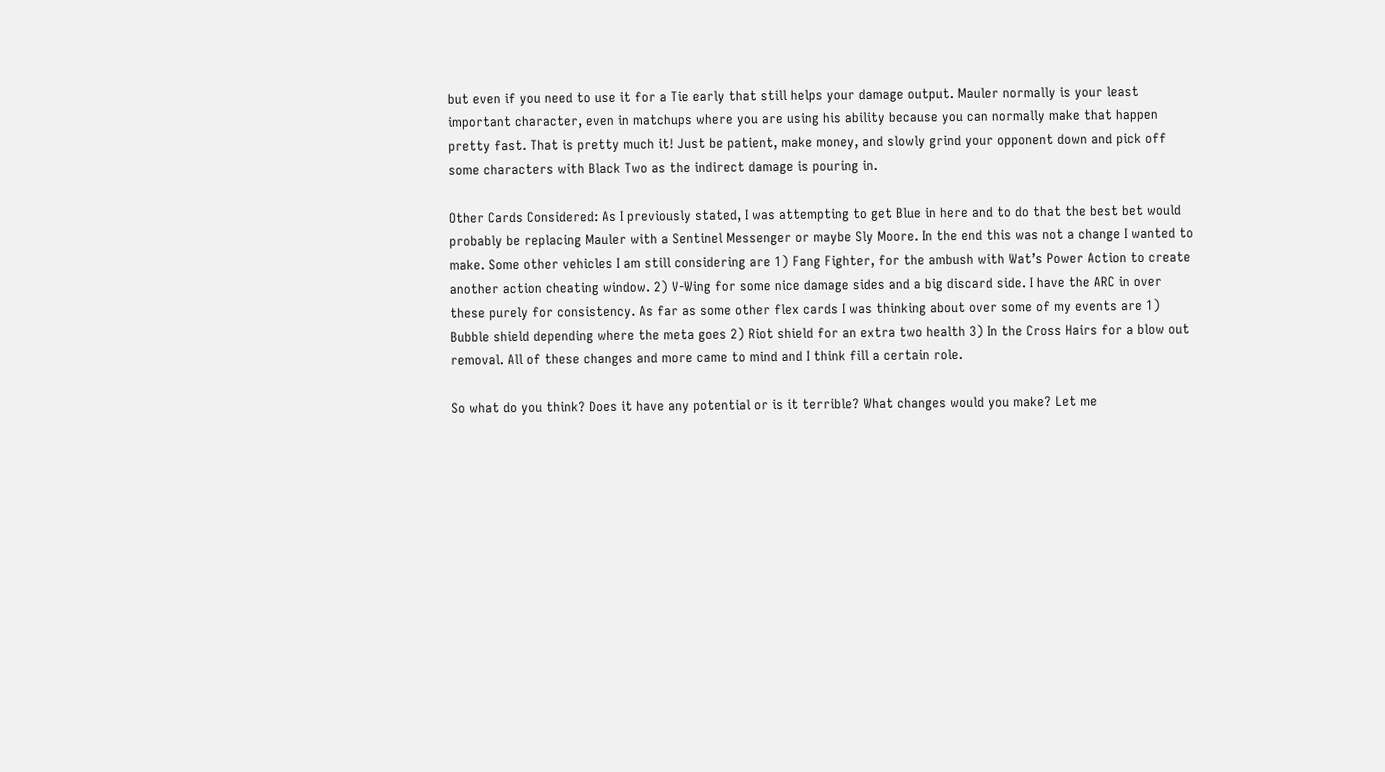but even if you need to use it for a Tie early that still helps your damage output. Mauler normally is your least important character, even in matchups where you are using his ability because you can normally make that happen pretty fast. That is pretty much it! Just be patient, make money, and slowly grind your opponent down and pick off some characters with Black Two as the indirect damage is pouring in.

Other Cards Considered: As I previously stated, I was attempting to get Blue in here and to do that the best bet would probably be replacing Mauler with a Sentinel Messenger or maybe Sly Moore. In the end this was not a change I wanted to make. Some other vehicles I am still considering are 1) Fang Fighter, for the ambush with Wat’s Power Action to create another action cheating window. 2) V-Wing for some nice damage sides and a big discard side. I have the ARC in over these purely for consistency. As far as some other flex cards I was thinking about over some of my events are 1) Bubble shield depending where the meta goes 2) Riot shield for an extra two health 3) In the Cross Hairs for a blow out removal. All of these changes and more came to mind and I think fill a certain role.

So what do you think? Does it have any potential or is it terrible? What changes would you make? Let me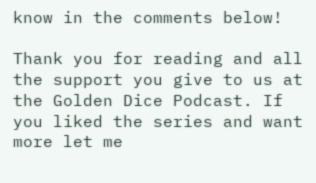know in the comments below!

Thank you for reading and all the support you give to us at the Golden Dice Podcast. If you liked the series and want more let me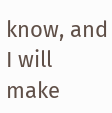know, and I will make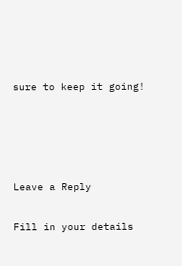sure to keep it going!




Leave a Reply

Fill in your details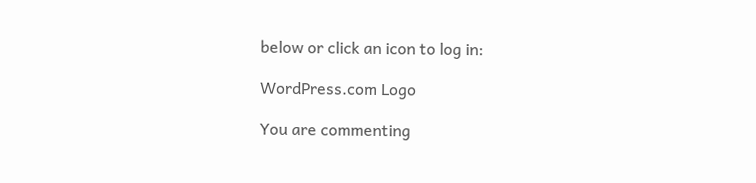below or click an icon to log in:

WordPress.com Logo

You are commenting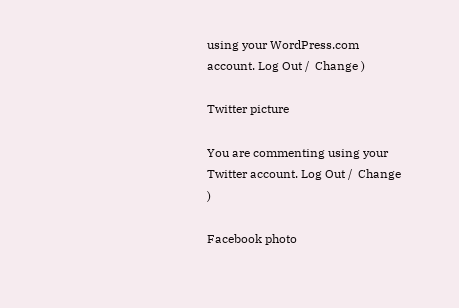using your WordPress.com account. Log Out /  Change )

Twitter picture

You are commenting using your Twitter account. Log Out /  Change )

Facebook photo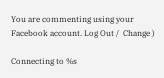You are commenting using your Facebook account. Log Out /  Change )

Connecting to %s